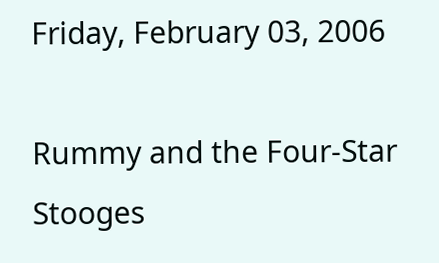Friday, February 03, 2006

Rummy and the Four-Star Stooges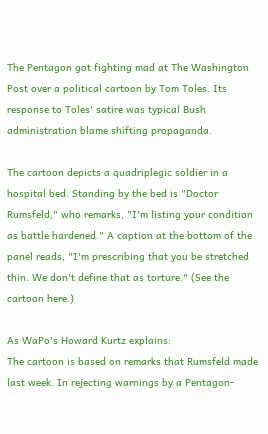The Pentagon got fighting mad at The Washington Post over a political cartoon by Tom Toles. Its response to Toles' satire was typical Bush administration blame shifting propaganda.

The cartoon depicts a quadriplegic soldier in a hospital bed. Standing by the bed is "Doctor Rumsfeld," who remarks, "I'm listing your condition as battle hardened." A caption at the bottom of the panel reads, "I'm prescribing that you be stretched thin. We don't define that as torture." (See the cartoon here.)

As WaPo's Howard Kurtz explains:
The cartoon is based on remarks that Rumsfeld made last week. In rejecting warnings by a Pentagon-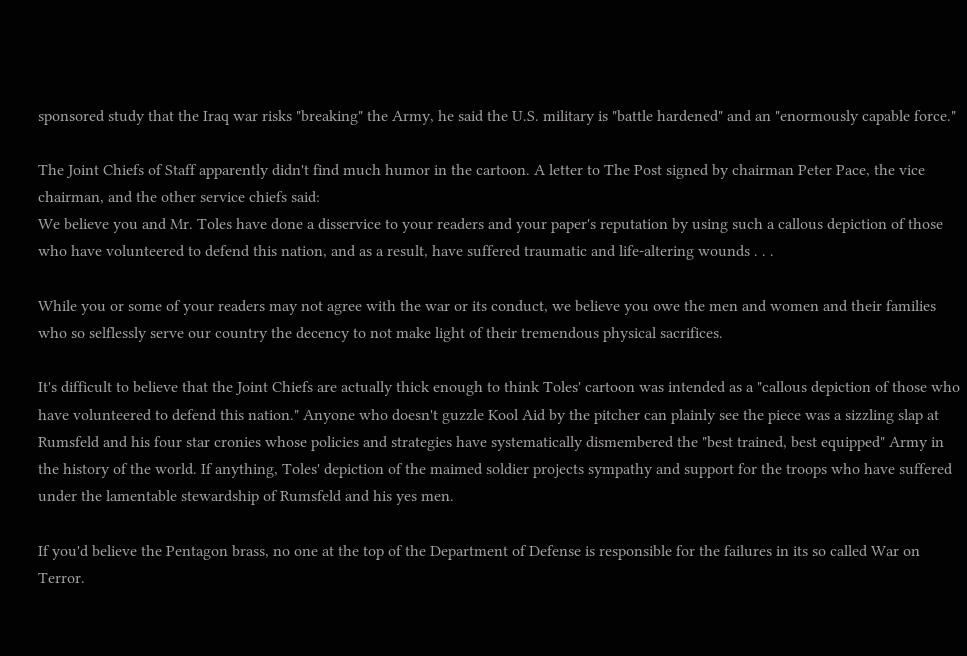sponsored study that the Iraq war risks "breaking" the Army, he said the U.S. military is "battle hardened" and an "enormously capable force."

The Joint Chiefs of Staff apparently didn't find much humor in the cartoon. A letter to The Post signed by chairman Peter Pace, the vice chairman, and the other service chiefs said:
We believe you and Mr. Toles have done a disservice to your readers and your paper's reputation by using such a callous depiction of those who have volunteered to defend this nation, and as a result, have suffered traumatic and life-altering wounds . . .

While you or some of your readers may not agree with the war or its conduct, we believe you owe the men and women and their families who so selflessly serve our country the decency to not make light of their tremendous physical sacrifices.

It's difficult to believe that the Joint Chiefs are actually thick enough to think Toles' cartoon was intended as a "callous depiction of those who have volunteered to defend this nation." Anyone who doesn't guzzle Kool Aid by the pitcher can plainly see the piece was a sizzling slap at Rumsfeld and his four star cronies whose policies and strategies have systematically dismembered the "best trained, best equipped" Army in the history of the world. If anything, Toles' depiction of the maimed soldier projects sympathy and support for the troops who have suffered under the lamentable stewardship of Rumsfeld and his yes men.

If you'd believe the Pentagon brass, no one at the top of the Department of Defense is responsible for the failures in its so called War on Terror.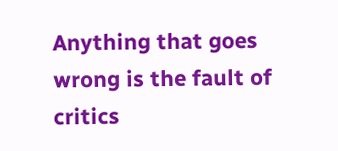Anything that goes wrong is the fault of critics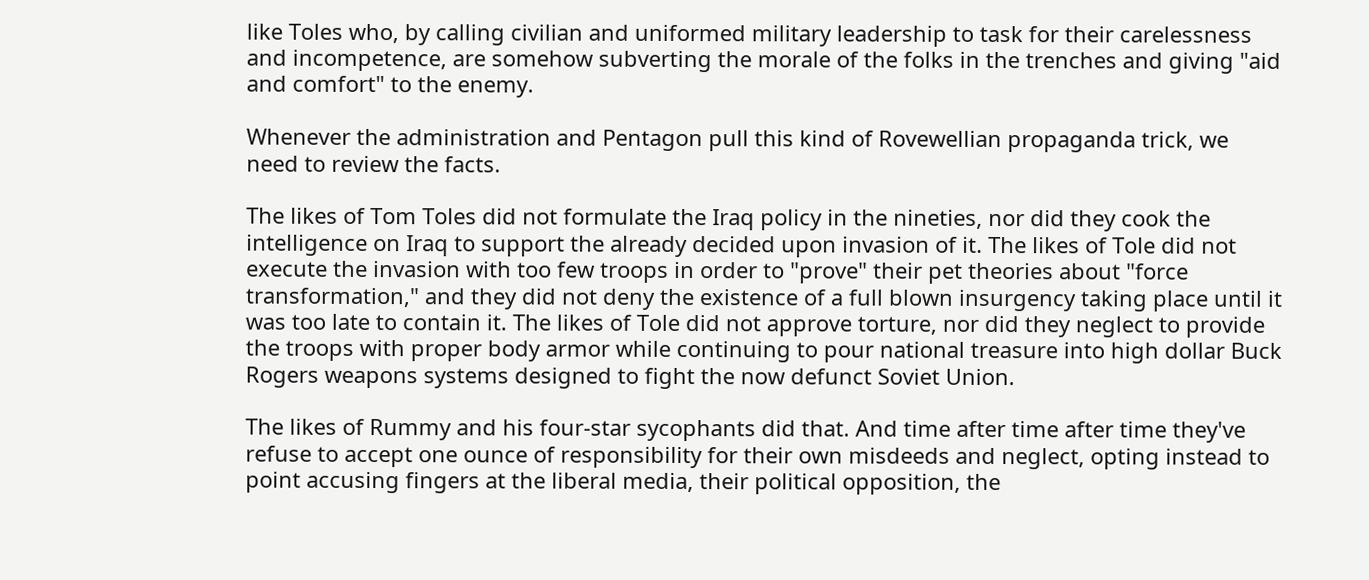like Toles who, by calling civilian and uniformed military leadership to task for their carelessness and incompetence, are somehow subverting the morale of the folks in the trenches and giving "aid and comfort" to the enemy.

Whenever the administration and Pentagon pull this kind of Rovewellian propaganda trick, we need to review the facts.

The likes of Tom Toles did not formulate the Iraq policy in the nineties, nor did they cook the intelligence on Iraq to support the already decided upon invasion of it. The likes of Tole did not execute the invasion with too few troops in order to "prove" their pet theories about "force transformation," and they did not deny the existence of a full blown insurgency taking place until it was too late to contain it. The likes of Tole did not approve torture, nor did they neglect to provide the troops with proper body armor while continuing to pour national treasure into high dollar Buck Rogers weapons systems designed to fight the now defunct Soviet Union.

The likes of Rummy and his four-star sycophants did that. And time after time after time they've refuse to accept one ounce of responsibility for their own misdeeds and neglect, opting instead to point accusing fingers at the liberal media, their political opposition, the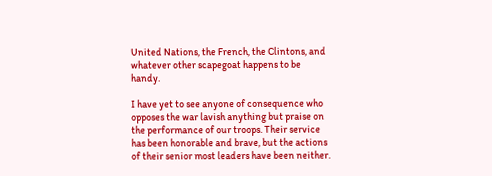United Nations, the French, the Clintons, and whatever other scapegoat happens to be handy.

I have yet to see anyone of consequence who opposes the war lavish anything but praise on the performance of our troops. Their service has been honorable and brave, but the actions of their senior most leaders have been neither.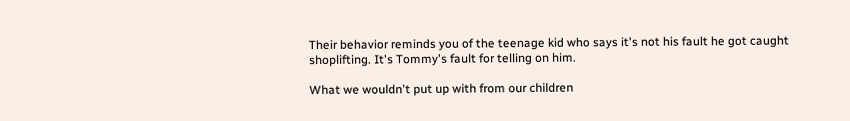Their behavior reminds you of the teenage kid who says it's not his fault he got caught shoplifting. It's Tommy's fault for telling on him.

What we wouldn't put up with from our children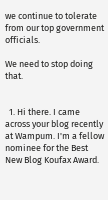we continue to tolerate from our top government officials.

We need to stop doing that.


  1. Hi there. I came across your blog recently at Wampum. I'm a fellow nominee for the Best New Blog Koufax Award.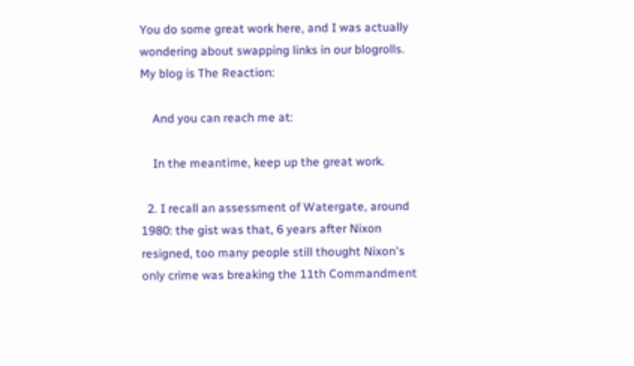You do some great work here, and I was actually wondering about swapping links in our blogrolls. My blog is The Reaction:

    And you can reach me at:

    In the meantime, keep up the great work.

  2. I recall an assessment of Watergate, around 1980: the gist was that, 6 years after Nixon resigned, too many people still thought Nixon's only crime was breaking the 11th Commandment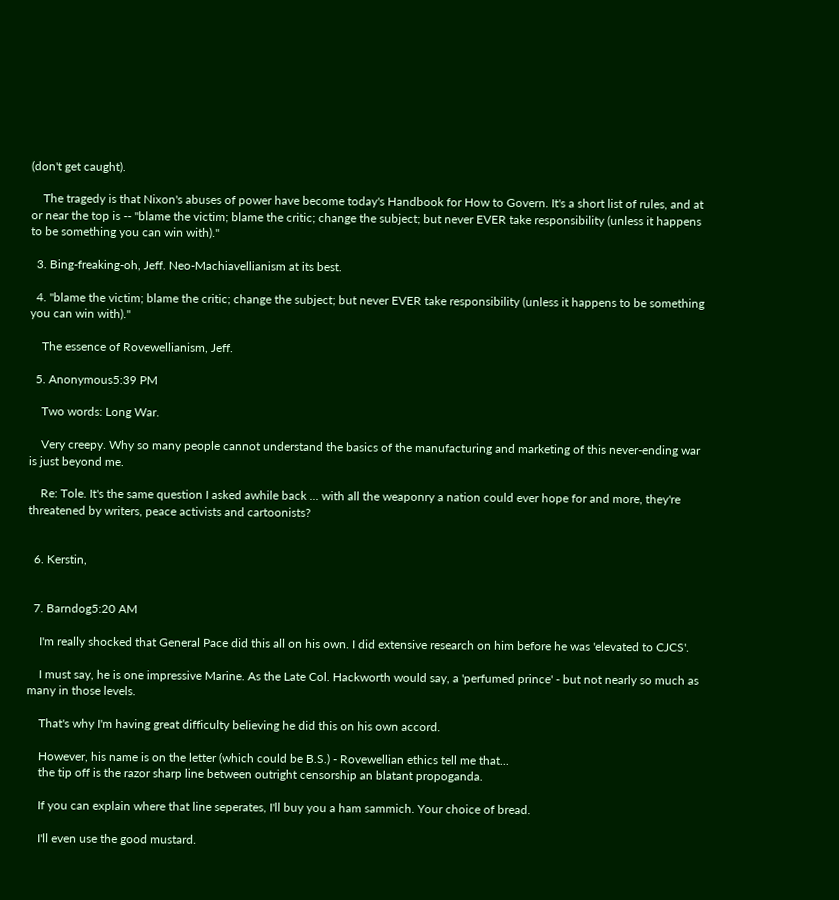(don't get caught).

    The tragedy is that Nixon's abuses of power have become today's Handbook for How to Govern. It's a short list of rules, and at or near the top is -- "blame the victim; blame the critic; change the subject; but never EVER take responsibility (unless it happens to be something you can win with)."

  3. Bing-freaking-oh, Jeff. Neo-Machiavellianism at its best.

  4. "blame the victim; blame the critic; change the subject; but never EVER take responsibility (unless it happens to be something you can win with)."

    The essence of Rovewellianism, Jeff.

  5. Anonymous5:39 PM

    Two words: Long War.

    Very creepy. Why so many people cannot understand the basics of the manufacturing and marketing of this never-ending war is just beyond me.

    Re: Tole. It's the same question I asked awhile back ... with all the weaponry a nation could ever hope for and more, they're threatened by writers, peace activists and cartoonists?


  6. Kerstin,


  7. Barndog5:20 AM

    I'm really shocked that General Pace did this all on his own. I did extensive research on him before he was 'elevated to CJCS'.

    I must say, he is one impressive Marine. As the Late Col. Hackworth would say, a 'perfumed prince' - but not nearly so much as many in those levels.

    That's why I'm having great difficulty believing he did this on his own accord.

    However, his name is on the letter (which could be B.S.) - Rovewellian ethics tell me that...
    the tip off is the razor sharp line between outright censorship an blatant propoganda.

    If you can explain where that line seperates, I'll buy you a ham sammich. Your choice of bread.

    I'll even use the good mustard.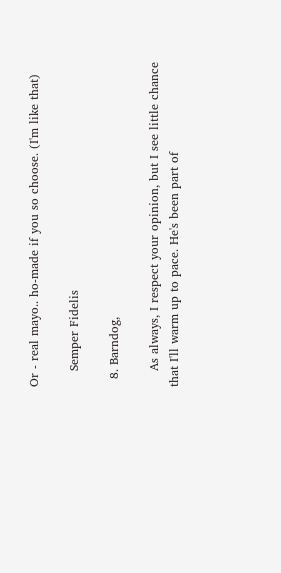Or - real mayo.. ho-made if you so choose. (I'm like that)

    Semper Fidelis

  8. Barndog,

    As always, I respect your opinion, but I see little chance that I'll warm up to pace. He's been part of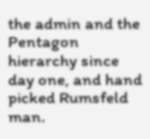the admin and the Pentagon hierarchy since day one, and hand picked Rumsfeld man.